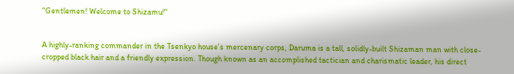"Gentlemen! Welcome to Shizamu!"


A highly-ranking commander in the Tsenkyo house’s mercenary corps, Daruma is a tall, solidly-built Shizaman man with close-cropped black hair and a friendly expression. Though known as an accomplished tactician and charismatic leader, his direct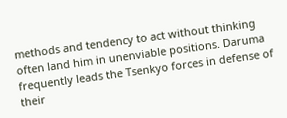methods and tendency to act without thinking often land him in unenviable positions. Daruma frequently leads the Tsenkyo forces in defense of their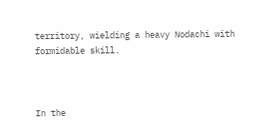territory, wielding a heavy Nodachi with formidable skill.



In the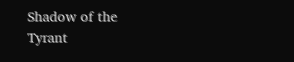Shadow of the Tyrant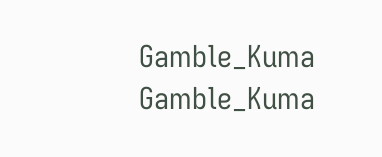Gamble_Kuma Gamble_Kuma